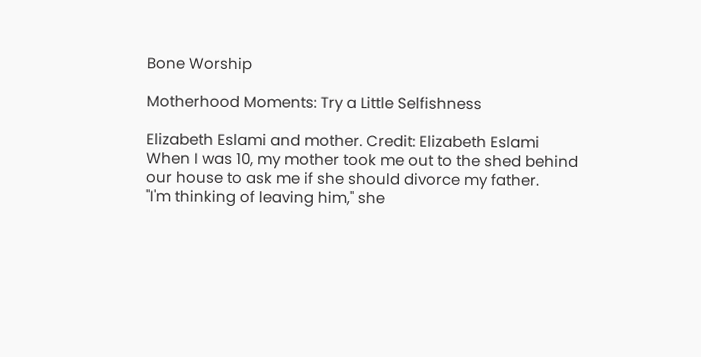Bone Worship

Motherhood Moments: Try a Little Selfishness

Elizabeth Eslami and mother. Credit: Elizabeth Eslami
When I was 10, my mother took me out to the shed behind our house to ask me if she should divorce my father.
"I'm thinking of leaving him," she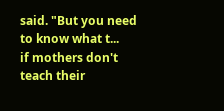said. "But you need to know what t...
if mothers don't teach their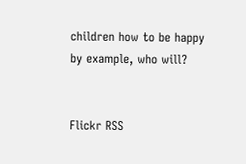children how to be happy by example, who will?


Flickr RSS